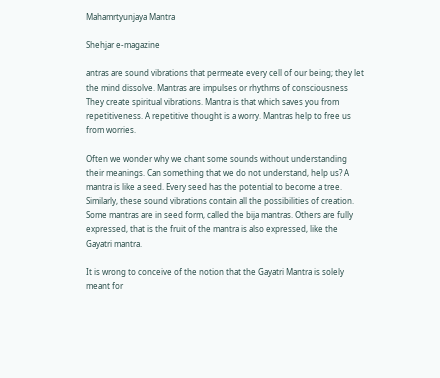Mahamrtyunjaya Mantra

Shehjar e-magazine

antras are sound vibrations that permeate every cell of our being; they let the mind dissolve. Mantras are impulses or rhythms of consciousness They create spiritual vibrations. Mantra is that which saves you from repetitiveness. A repetitive thought is a worry. Mantras help to free us from worries.

Often we wonder why we chant some sounds without understanding their meanings. Can something that we do not understand, help us? A mantra is like a seed. Every seed has the potential to become a tree. Similarly, these sound vibrations contain all the possibilities of creation. Some mantras are in seed form, called the bija mantras. Others are fully expressed, that is the fruit of the mantra is also expressed, like the Gayatri mantra.

It is wrong to conceive of the notion that the Gayatri Mantra is solely meant for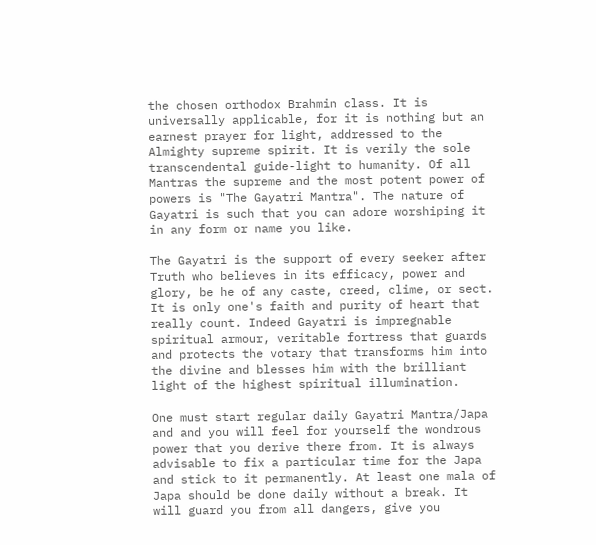the chosen orthodox Brahmin class. It is universally applicable, for it is nothing but an earnest prayer for light, addressed to the Almighty supreme spirit. It is verily the sole transcendental guide-light to humanity. Of all Mantras the supreme and the most potent power of powers is "The Gayatri Mantra". The nature of Gayatri is such that you can adore worshiping it in any form or name you like.

The Gayatri is the support of every seeker after Truth who believes in its efficacy, power and glory, be he of any caste, creed, clime, or sect. It is only one's faith and purity of heart that really count. Indeed Gayatri is impregnable spiritual armour, veritable fortress that guards and protects the votary that transforms him into the divine and blesses him with the brilliant light of the highest spiritual illumination.

One must start regular daily Gayatri Mantra/Japa and and you will feel for yourself the wondrous power that you derive there from. It is always advisable to fix a particular time for the Japa and stick to it permanently. At least one mala of Japa should be done daily without a break. It will guard you from all dangers, give you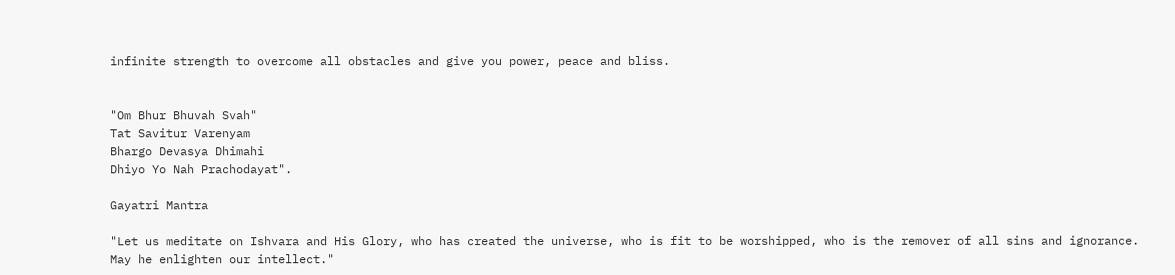infinite strength to overcome all obstacles and give you power, peace and bliss.


"Om Bhur Bhuvah Svah"
Tat Savitur Varenyam
Bhargo Devasya Dhimahi
Dhiyo Yo Nah Prachodayat".

Gayatri Mantra

"Let us meditate on Ishvara and His Glory, who has created the universe, who is fit to be worshipped, who is the remover of all sins and ignorance. May he enlighten our intellect."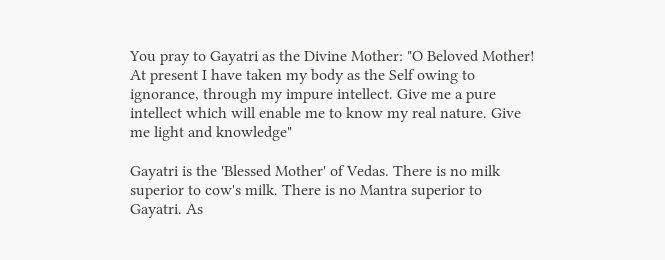You pray to Gayatri as the Divine Mother: "O Beloved Mother! At present I have taken my body as the Self owing to ignorance, through my impure intellect. Give me a pure intellect which will enable me to know my real nature. Give me light and knowledge"

Gayatri is the 'Blessed Mother' of Vedas. There is no milk superior to cow's milk. There is no Mantra superior to Gayatri. As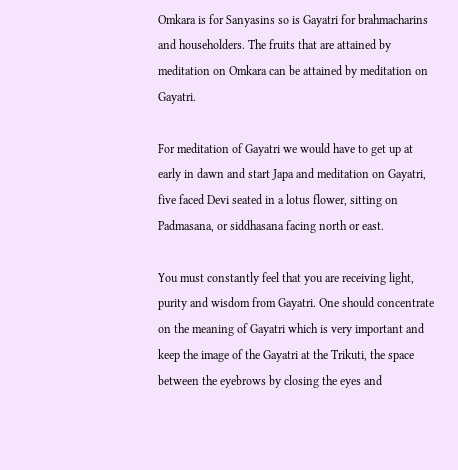Omkara is for Sanyasins so is Gayatri for brahmacharins and householders. The fruits that are attained by meditation on Omkara can be attained by meditation on Gayatri.

For meditation of Gayatri we would have to get up at early in dawn and start Japa and meditation on Gayatri, five faced Devi seated in a lotus flower, sitting on Padmasana, or siddhasana facing north or east.

You must constantly feel that you are receiving light, purity and wisdom from Gayatri. One should concentrate on the meaning of Gayatri which is very important and keep the image of the Gayatri at the Trikuti, the space between the eyebrows by closing the eyes and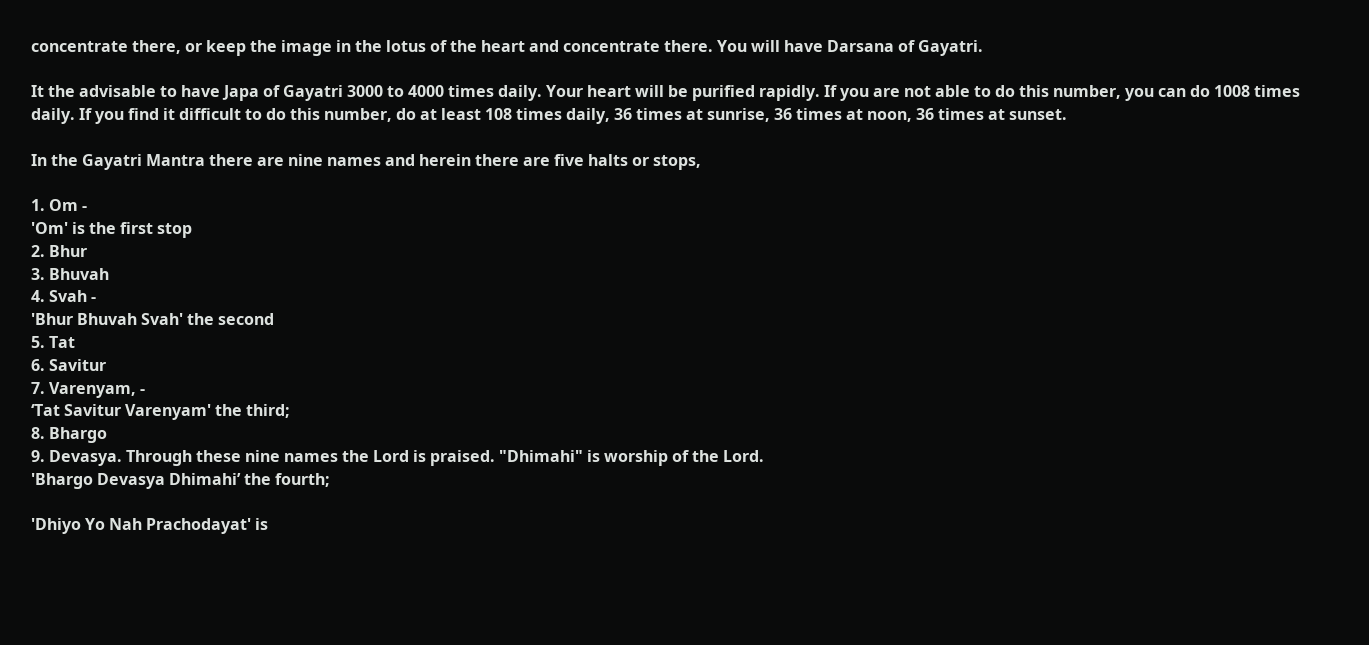concentrate there, or keep the image in the lotus of the heart and concentrate there. You will have Darsana of Gayatri.

It the advisable to have Japa of Gayatri 3000 to 4000 times daily. Your heart will be purified rapidly. If you are not able to do this number, you can do 1008 times daily. If you find it difficult to do this number, do at least 108 times daily, 36 times at sunrise, 36 times at noon, 36 times at sunset.

In the Gayatri Mantra there are nine names and herein there are five halts or stops,

1. Om -
'Om' is the first stop
2. Bhur
3. Bhuvah
4. Svah -
'Bhur Bhuvah Svah' the second
5. Tat
6. Savitur
7. Varenyam, -
‘Tat Savitur Varenyam' the third;
8. Bhargo
9. Devasya. Through these nine names the Lord is praised. "Dhimahi" is worship of the Lord.
'Bhargo Devasya Dhimahi’ the fourth;

'Dhiyo Yo Nah Prachodayat' is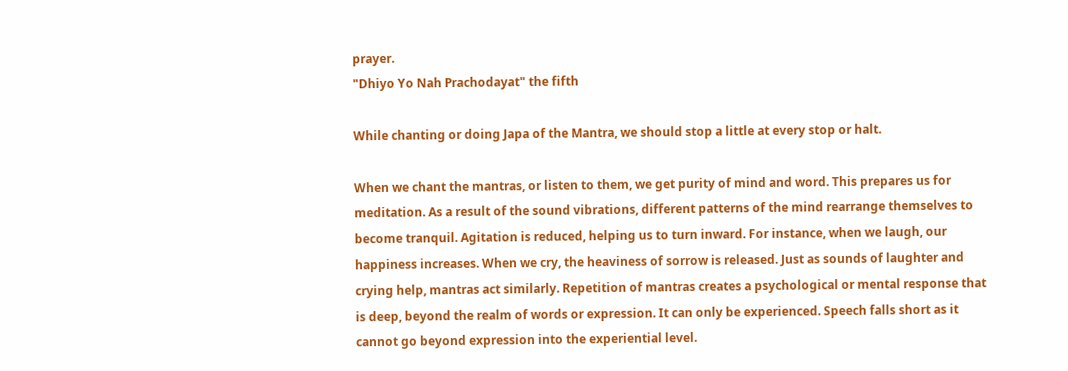prayer.
"Dhiyo Yo Nah Prachodayat" the fifth

While chanting or doing Japa of the Mantra, we should stop a little at every stop or halt.

When we chant the mantras, or listen to them, we get purity of mind and word. This prepares us for meditation. As a result of the sound vibrations, different patterns of the mind rearrange themselves to become tranquil. Agitation is reduced, helping us to turn inward. For instance, when we laugh, our happiness increases. When we cry, the heaviness of sorrow is released. Just as sounds of laughter and crying help, mantras act similarly. Repetition of mantras creates a psychological or mental response that is deep, beyond the realm of words or expression. It can only be experienced. Speech falls short as it cannot go beyond expression into the experiential level.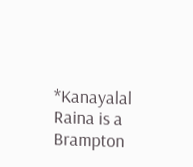*Kanayalal Raina is a Brampton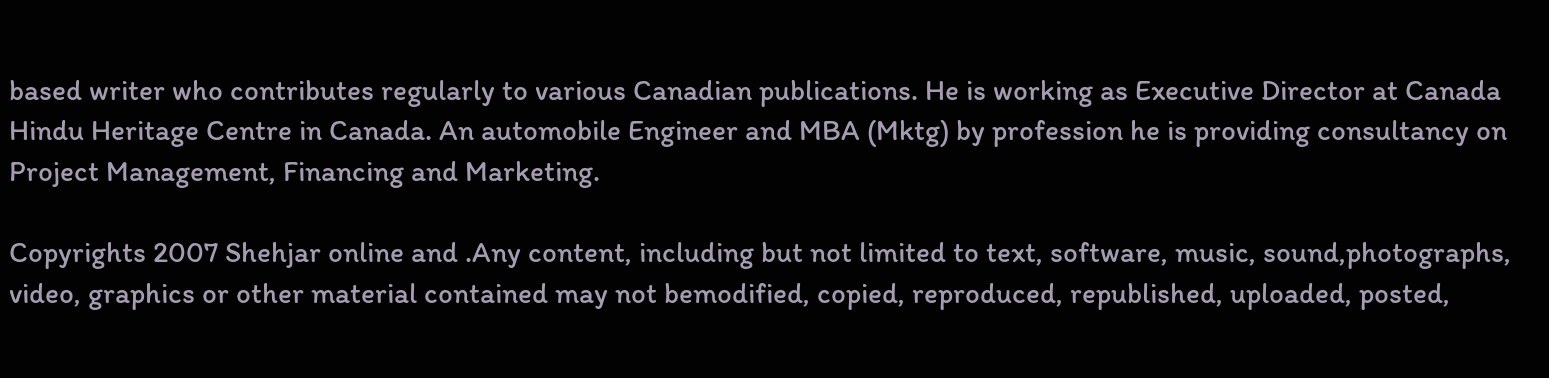based writer who contributes regularly to various Canadian publications. He is working as Executive Director at Canada Hindu Heritage Centre in Canada. An automobile Engineer and MBA (Mktg) by profession he is providing consultancy on Project Management, Financing and Marketing.

Copyrights 2007 Shehjar online and .Any content, including but not limited to text, software, music, sound,photographs, video, graphics or other material contained may not bemodified, copied, reproduced, republished, uploaded, posted,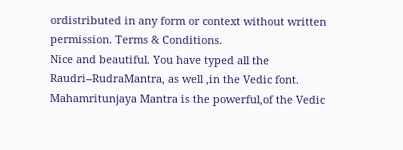ordistributed in any form or context without written permission. Terms & Conditions.
Nice and beautiful. You have typed all the Raudri--RudraMantra, as well ,in the Vedic font. Mahamritunjaya Mantra is the powerful,of the Vedic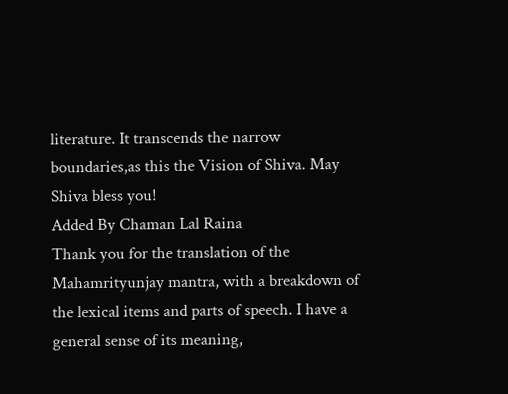literature. It transcends the narrow boundaries,as this the Vision of Shiva. May Shiva bless you!
Added By Chaman Lal Raina
Thank you for the translation of the Mahamrityunjay mantra, with a breakdown of the lexical items and parts of speech. I have a general sense of its meaning,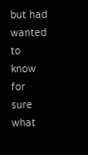but had wanted to know for sure what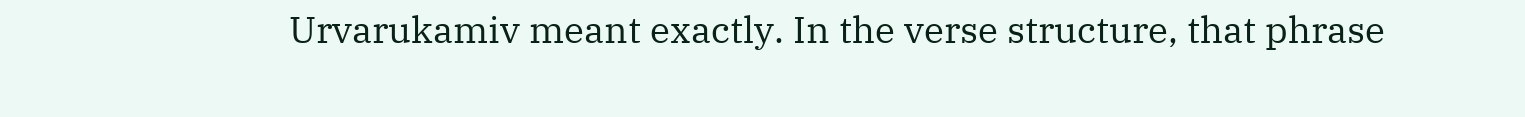Urvarukamiv meant exactly. In the verse structure, that phrase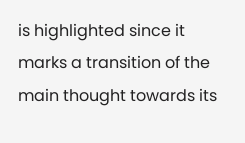is highlighted since it marks a transition of the main thought towards its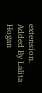extension.
Added By Lalita Hogan